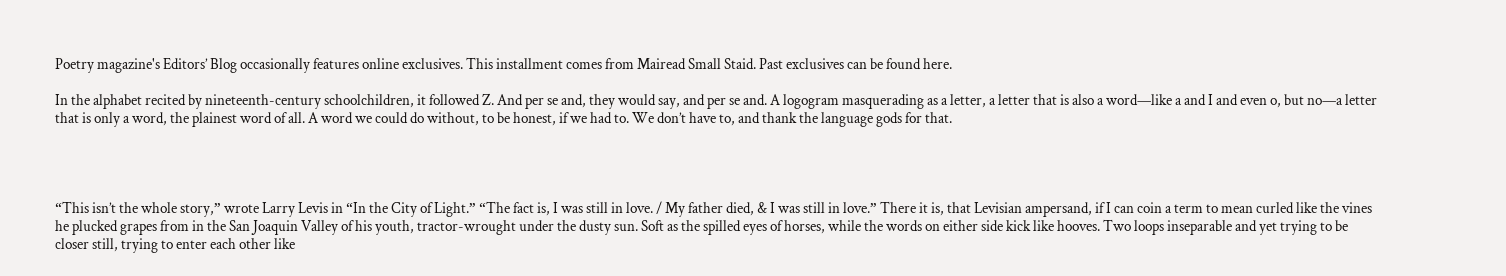Poetry magazine's Editors’ Blog occasionally features online exclusives. This installment comes from Mairead Small Staid. Past exclusives can be found here.

In the alphabet recited by nineteenth-century schoolchildren, it followed Z. And per se and, they would say, and per se and. A logogram masquerading as a letter, a letter that is also a word—like a and I and even o, but no—a letter that is only a word, the plainest word of all. A word we could do without, to be honest, if we had to. We don’t have to, and thank the language gods for that.




“This isn’t the whole story,” wrote Larry Levis in “In the City of Light.” “The fact is, I was still in love. / My father died, & I was still in love.” There it is, that Levisian ampersand, if I can coin a term to mean curled like the vines he plucked grapes from in the San Joaquin Valley of his youth, tractor-wrought under the dusty sun. Soft as the spilled eyes of horses, while the words on either side kick like hooves. Two loops inseparable and yet trying to be closer still, trying to enter each other like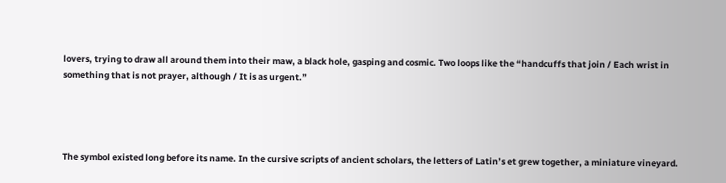lovers, trying to draw all around them into their maw, a black hole, gasping and cosmic. Two loops like the “handcuffs that join / Each wrist in something that is not prayer, although / It is as urgent.”




The symbol existed long before its name. In the cursive scripts of ancient scholars, the letters of Latin’s et grew together, a miniature vineyard.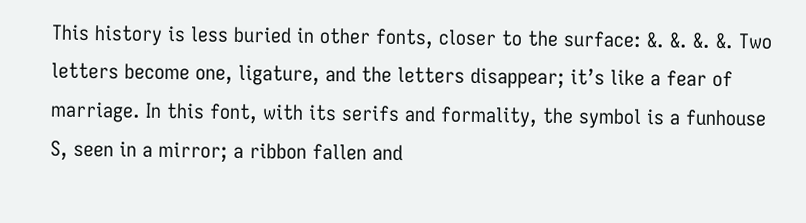This history is less buried in other fonts, closer to the surface: &. &. &. &. Two letters become one, ligature, and the letters disappear; it’s like a fear of marriage. In this font, with its serifs and formality, the symbol is a funhouse S, seen in a mirror; a ribbon fallen and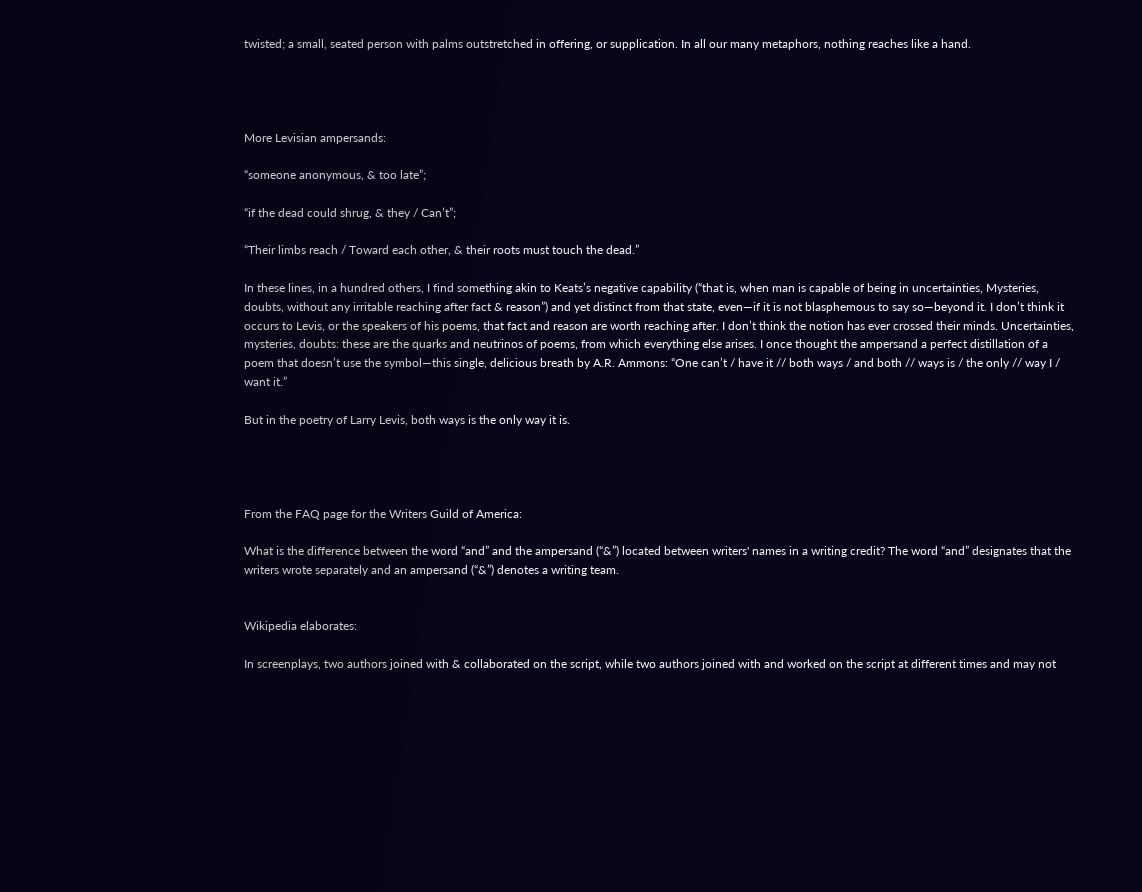twisted; a small, seated person with palms outstretched in offering, or supplication. In all our many metaphors, nothing reaches like a hand.




More Levisian ampersands:

“someone anonymous, & too late”;

“if the dead could shrug, & they / Can’t”;

“Their limbs reach / Toward each other, & their roots must touch the dead.”

In these lines, in a hundred others, I find something akin to Keats’s negative capability (“that is, when man is capable of being in uncertainties, Mysteries, doubts, without any irritable reaching after fact & reason”) and yet distinct from that state, even—if it is not blasphemous to say so—beyond it. I don’t think it occurs to Levis, or the speakers of his poems, that fact and reason are worth reaching after. I don’t think the notion has ever crossed their minds. Uncertainties, mysteries, doubts: these are the quarks and neutrinos of poems, from which everything else arises. I once thought the ampersand a perfect distillation of a poem that doesn’t use the symbol—this single, delicious breath by A.R. Ammons: “One can’t / have it // both ways / and both // ways is / the only // way I / want it.”

But in the poetry of Larry Levis, both ways is the only way it is.




From the FAQ page for the Writers Guild of America:

What is the difference between the word “and” and the ampersand (“&”) located between writers' names in a writing credit? The word “and” designates that the writers wrote separately and an ampersand (“&”) denotes a writing team.


Wikipedia elaborates:

In screenplays, two authors joined with & collaborated on the script, while two authors joined with and worked on the script at different times and may not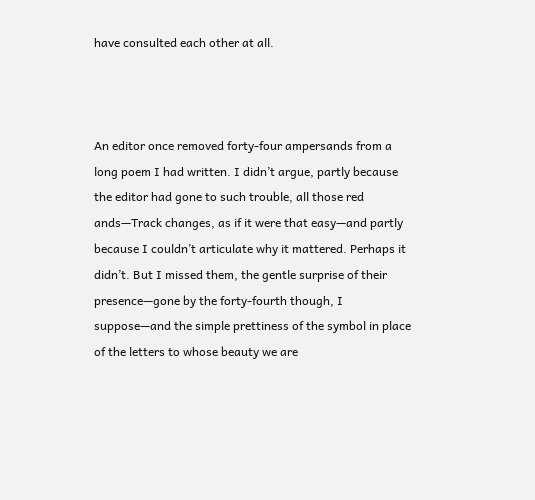have consulted each other at all.



An editor once removed forty-four ampersands from a long poem I had written. I didn’t argue, partly because the editor had gone to such trouble, all those red ands—Track changes, as if it were that easy—and partly because I couldn’t articulate why it mattered. Perhaps it didn’t. But I missed them, the gentle surprise of their presence—gone by the forty-fourth though, I suppose—and the simple prettiness of the symbol in place of the letters to whose beauty we are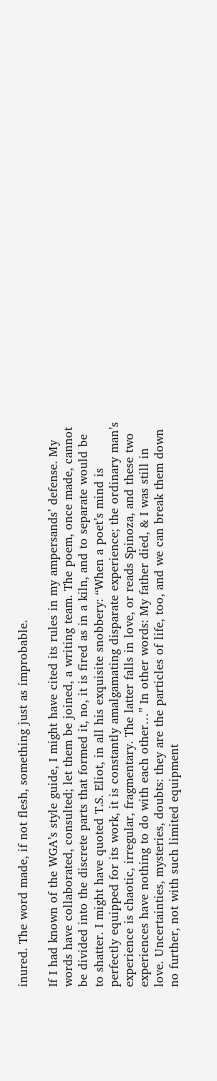inured. The word made, if not flesh, something just as improbable.

If I had known of the WGA’s style guide, I might have cited its rules in my ampersands’ defense. My words have collaborated, consulted; let them be joined, a writing team. The poem, once made, cannot be divided into the discrete parts that formed it, no, it is fired as in a kiln, and to separate would be to shatter. I might have quoted T.S. Eliot, in all his exquisite snobbery: “When a poet’s mind is perfectly equipped for its work, it is constantly amalgamating disparate experience; the ordinary man’s experience is chaotic, irregular, fragmentary. The latter falls in love, or reads Spinoza, and these two experiences have nothing to do with each other…” In other words: My father died, & I was still in love. Uncertainties, mysteries, doubts: they are the particles of life, too, and we can break them down no further, not with such limited equipment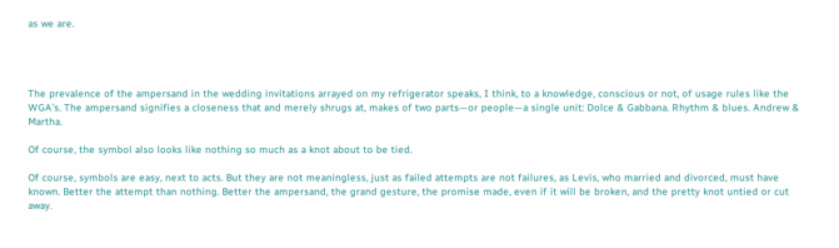as we are.




The prevalence of the ampersand in the wedding invitations arrayed on my refrigerator speaks, I think, to a knowledge, conscious or not, of usage rules like the WGA’s. The ampersand signifies a closeness that and merely shrugs at, makes of two parts—or people—a single unit: Dolce & Gabbana. Rhythm & blues. Andrew & Martha.

Of course, the symbol also looks like nothing so much as a knot about to be tied.

Of course, symbols are easy, next to acts. But they are not meaningless, just as failed attempts are not failures, as Levis, who married and divorced, must have known. Better the attempt than nothing. Better the ampersand, the grand gesture, the promise made, even if it will be broken, and the pretty knot untied or cut away.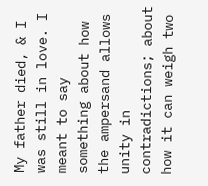My father died, & I was still in love. I meant to say something about how the ampersand allows unity in contradictions; about how it can weigh two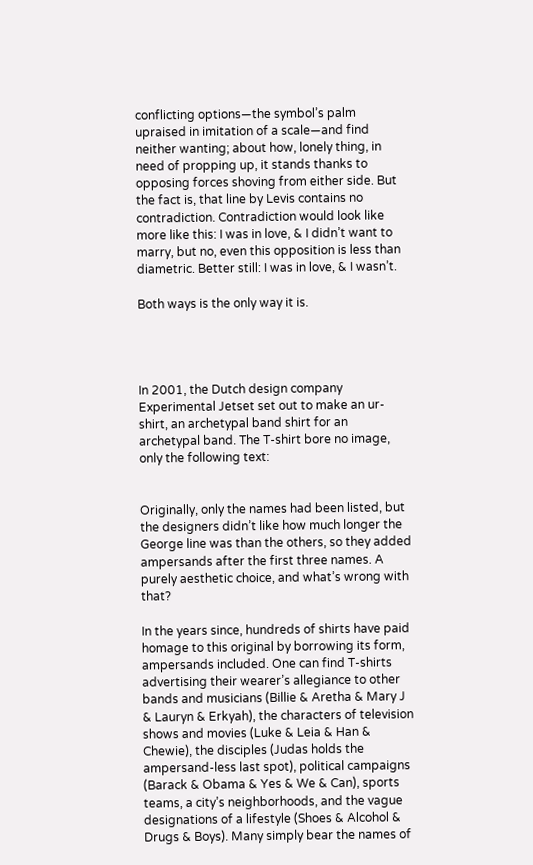conflicting options—the symbol’s palm upraised in imitation of a scale—and find neither wanting; about how, lonely thing, in need of propping up, it stands thanks to opposing forces shoving from either side. But the fact is, that line by Levis contains no contradiction. Contradiction would look like more like this: I was in love, & I didn’t want to marry, but no, even this opposition is less than diametric. Better still: I was in love, & I wasn’t.

Both ways is the only way it is.




In 2001, the Dutch design company Experimental Jetset set out to make an ur-shirt, an archetypal band shirt for an archetypal band. The T-shirt bore no image, only the following text:


Originally, only the names had been listed, but the designers didn’t like how much longer the George line was than the others, so they added ampersands after the first three names. A purely aesthetic choice, and what’s wrong with that?

In the years since, hundreds of shirts have paid homage to this original by borrowing its form, ampersands included. One can find T-shirts advertising their wearer’s allegiance to other bands and musicians (Billie & Aretha & Mary J & Lauryn & Erkyah), the characters of television shows and movies (Luke & Leia & Han & Chewie), the disciples (Judas holds the ampersand-less last spot), political campaigns (Barack & Obama & Yes & We & Can), sports teams, a city’s neighborhoods, and the vague designations of a lifestyle (Shoes & Alcohol & Drugs & Boys). Many simply bear the names of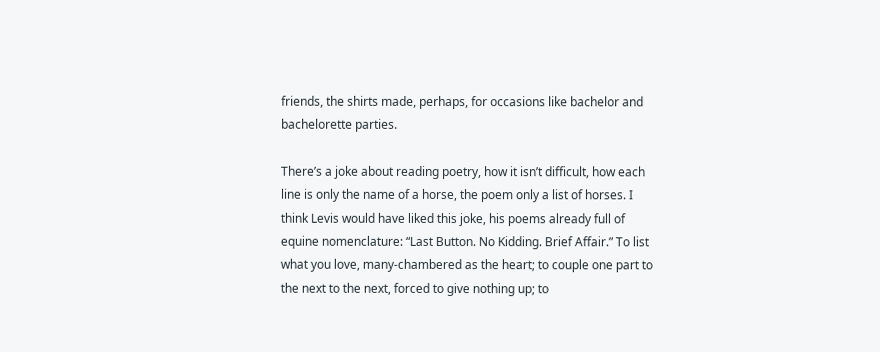friends, the shirts made, perhaps, for occasions like bachelor and bachelorette parties.

There’s a joke about reading poetry, how it isn’t difficult, how each line is only the name of a horse, the poem only a list of horses. I think Levis would have liked this joke, his poems already full of equine nomenclature: “Last Button. No Kidding. Brief Affair.” To list what you love, many-chambered as the heart; to couple one part to the next to the next, forced to give nothing up; to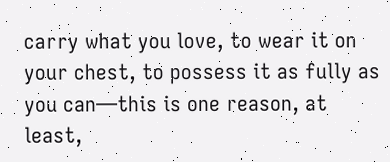carry what you love, to wear it on your chest, to possess it as fully as you can—this is one reason, at least,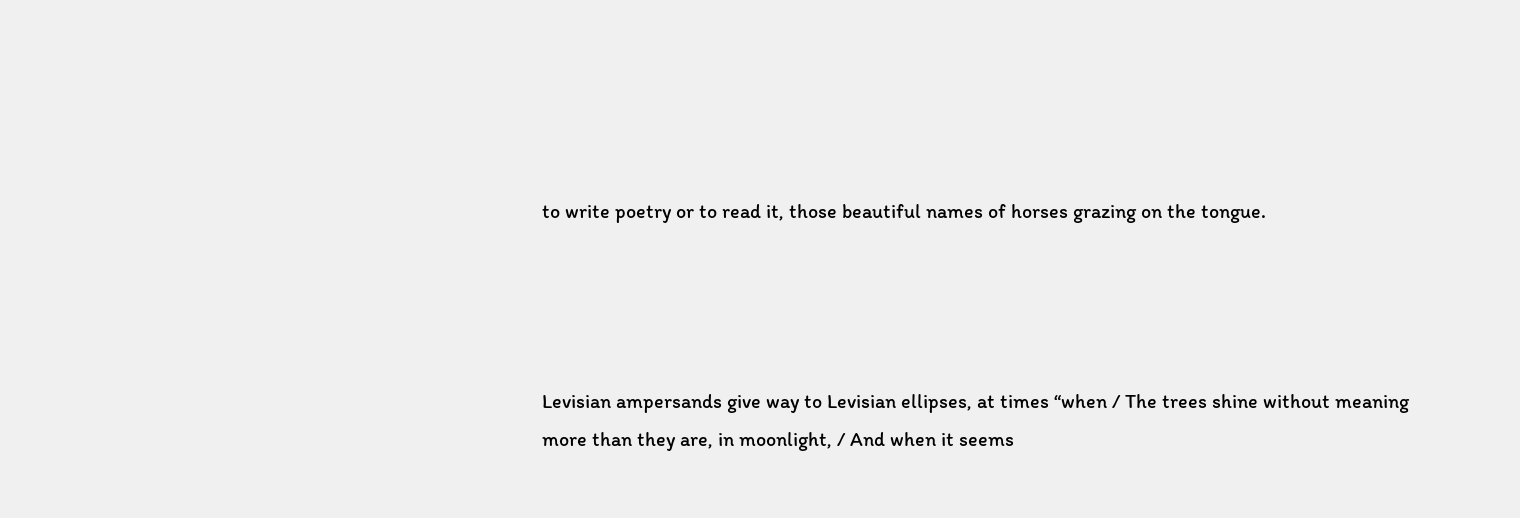to write poetry or to read it, those beautiful names of horses grazing on the tongue.




Levisian ampersands give way to Levisian ellipses, at times “when / The trees shine without meaning more than they are, in moonlight, / And when it seems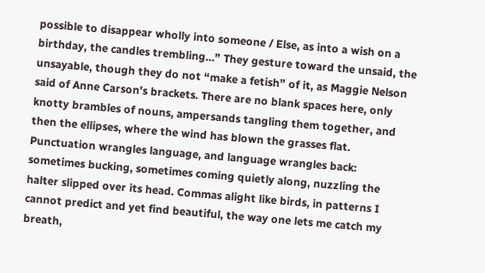possible to disappear wholly into someone / Else, as into a wish on a birthday, the candles trembling…” They gesture toward the unsaid, the unsayable, though they do not “make a fetish” of it, as Maggie Nelson said of Anne Carson’s brackets. There are no blank spaces here, only knotty brambles of nouns, ampersands tangling them together, and then the ellipses, where the wind has blown the grasses flat. Punctuation wrangles language, and language wrangles back: sometimes bucking, sometimes coming quietly along, nuzzling the halter slipped over its head. Commas alight like birds, in patterns I cannot predict and yet find beautiful, the way one lets me catch my breath,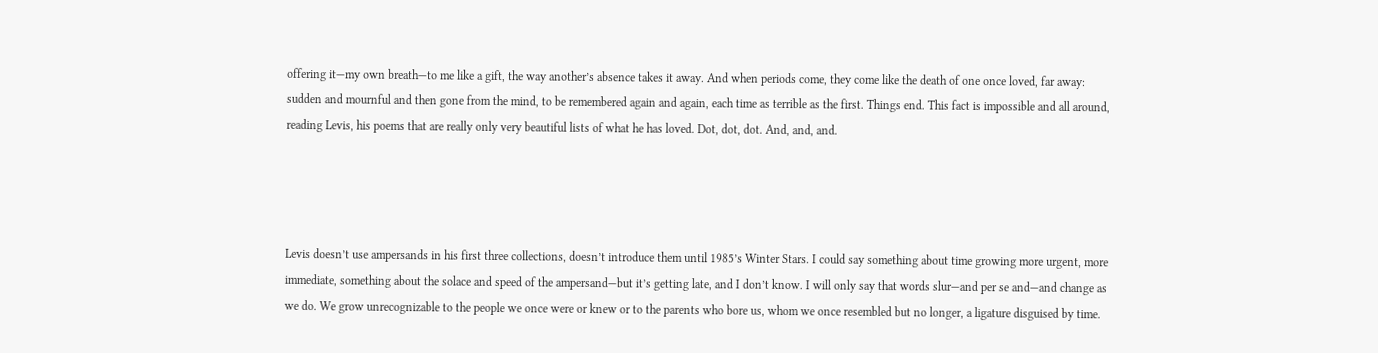offering it—my own breath—to me like a gift, the way another’s absence takes it away. And when periods come, they come like the death of one once loved, far away: sudden and mournful and then gone from the mind, to be remembered again and again, each time as terrible as the first. Things end. This fact is impossible and all around, reading Levis, his poems that are really only very beautiful lists of what he has loved. Dot, dot, dot. And, and, and.




Levis doesn’t use ampersands in his first three collections, doesn’t introduce them until 1985’s Winter Stars. I could say something about time growing more urgent, more immediate, something about the solace and speed of the ampersand—but it’s getting late, and I don’t know. I will only say that words slur—and per se and—and change as we do. We grow unrecognizable to the people we once were or knew or to the parents who bore us, whom we once resembled but no longer, a ligature disguised by time.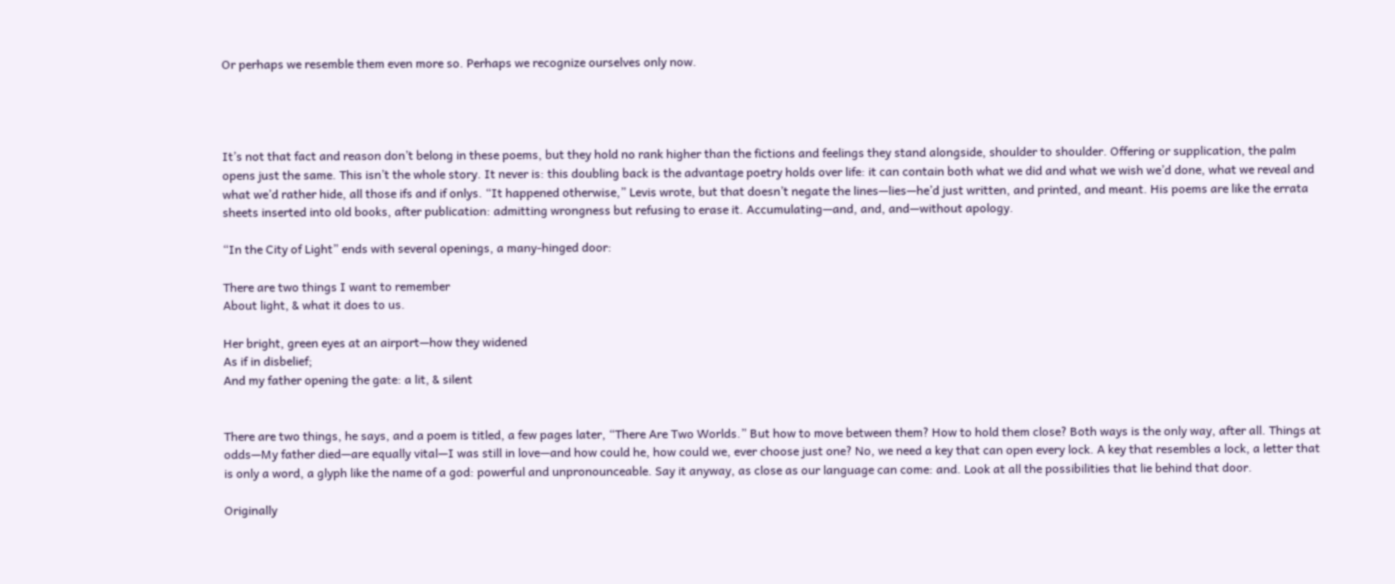Or perhaps we resemble them even more so. Perhaps we recognize ourselves only now.




It’s not that fact and reason don’t belong in these poems, but they hold no rank higher than the fictions and feelings they stand alongside, shoulder to shoulder. Offering or supplication, the palm opens just the same. This isn’t the whole story. It never is: this doubling back is the advantage poetry holds over life: it can contain both what we did and what we wish we’d done, what we reveal and what we’d rather hide, all those ifs and if onlys. “It happened otherwise,” Levis wrote, but that doesn’t negate the lines—lies—he’d just written, and printed, and meant. His poems are like the errata sheets inserted into old books, after publication: admitting wrongness but refusing to erase it. Accumulating—and, and, and—without apology.

“In the City of Light” ends with several openings, a many-hinged door:

There are two things I want to remember
About light, & what it does to us.

Her bright, green eyes at an airport—how they widened
As if in disbelief;
And my father opening the gate: a lit, & silent


There are two things, he says, and a poem is titled, a few pages later, “There Are Two Worlds.” But how to move between them? How to hold them close? Both ways is the only way, after all. Things at odds—My father died—are equally vital—I was still in love—and how could he, how could we, ever choose just one? No, we need a key that can open every lock. A key that resembles a lock, a letter that is only a word, a glyph like the name of a god: powerful and unpronounceable. Say it anyway, as close as our language can come: and. Look at all the possibilities that lie behind that door.

Originally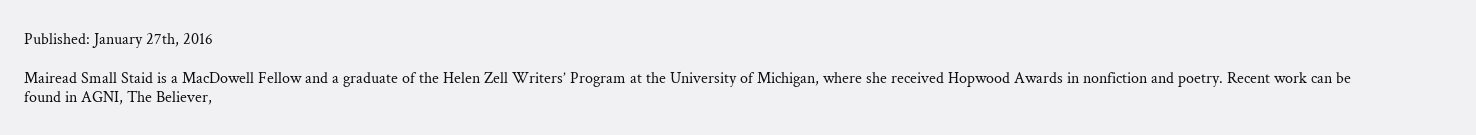Published: January 27th, 2016

Mairead Small Staid is a MacDowell Fellow and a graduate of the Helen Zell Writers’ Program at the University of Michigan, where she received Hopwood Awards in nonfiction and poetry. Recent work can be found in AGNI, The Believer,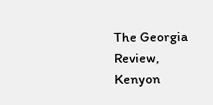The Georgia Review, Kenyon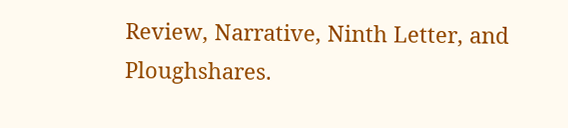Review, Narrative, Ninth Letter, and Ploughshares.